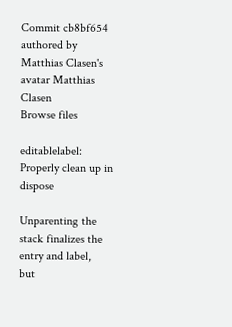Commit cb8bf654 authored by Matthias Clasen's avatar Matthias Clasen
Browse files

editablelabel: Properly clean up in dispose

Unparenting the stack finalizes the entry and label,
but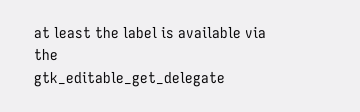at least the label is available via the
gtk_editable_get_delegate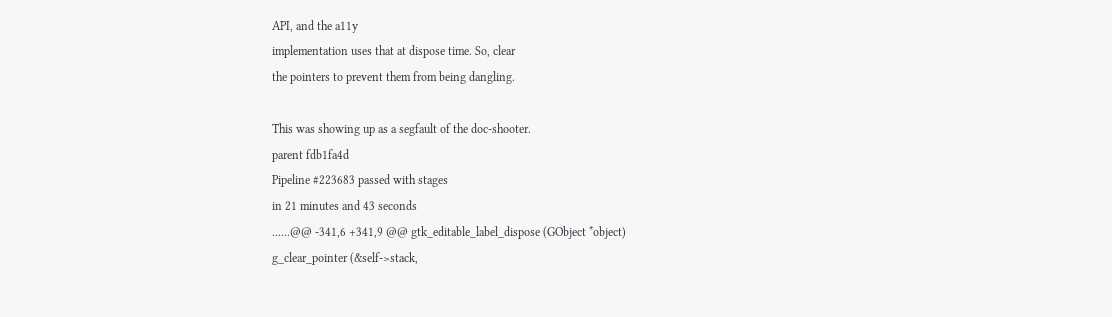API, and the a11y
implementation uses that at dispose time. So, clear
the pointers to prevent them from being dangling.

This was showing up as a segfault of the doc-shooter.
parent fdb1fa4d
Pipeline #223683 passed with stages
in 21 minutes and 43 seconds
......@@ -341,6 +341,9 @@ gtk_editable_label_dispose (GObject *object)
g_clear_pointer (&self->stack,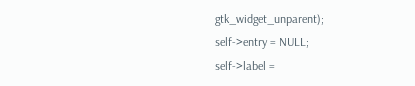gtk_widget_unparent);
self->entry = NULL;
self->label =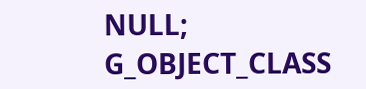NULL;
G_OBJECT_CLASS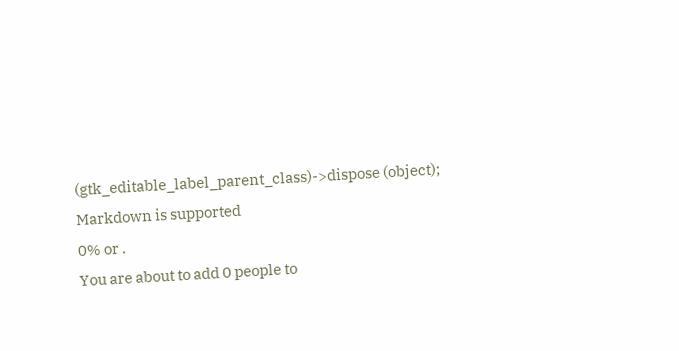(gtk_editable_label_parent_class)->dispose (object);
Markdown is supported
0% or .
You are about to add 0 people to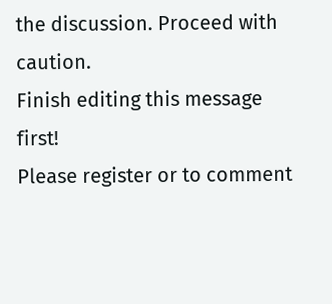the discussion. Proceed with caution.
Finish editing this message first!
Please register or to comment